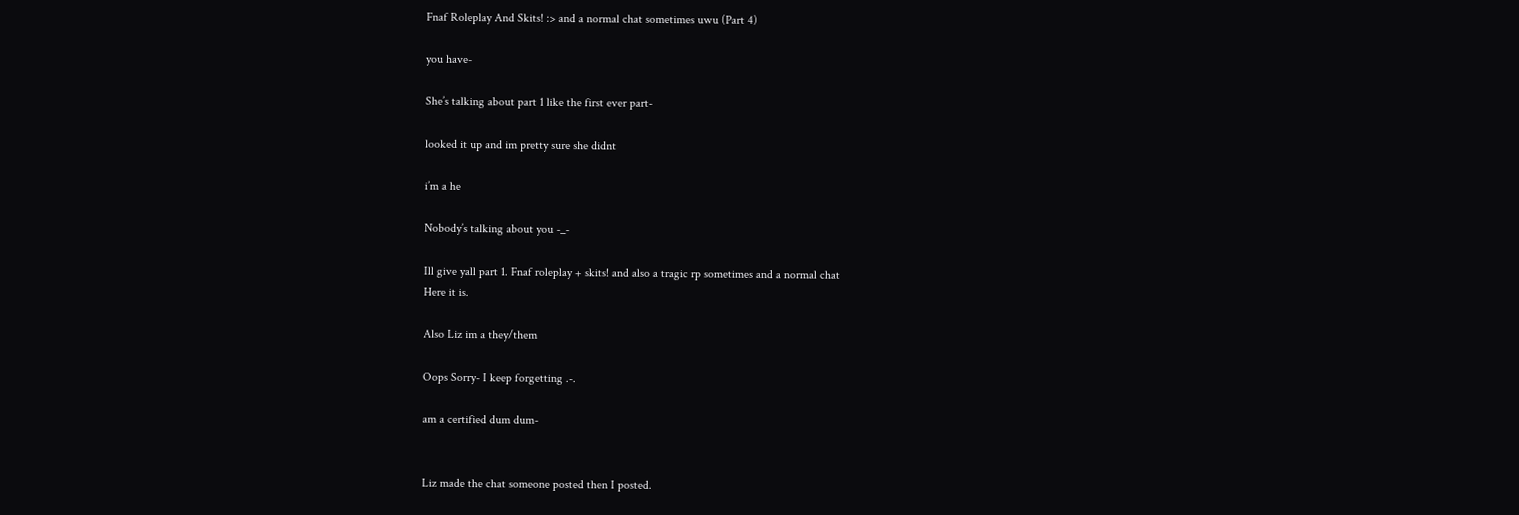Fnaf Roleplay And Skits! :> and a normal chat sometimes uwu (Part 4)

you have-

She’s talking about part 1 like the first ever part-

looked it up and im pretty sure she didnt

i’m a he

Nobody’s talking about you -_-

Ill give yall part 1. Fnaf roleplay + skits! and also a tragic rp sometimes and a normal chat
Here it is.

Also Liz im a they/them

Oops Sorry- I keep forgetting .-.

am a certified dum dum-


Liz made the chat someone posted then I posted.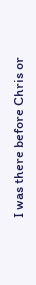I was there before Chris or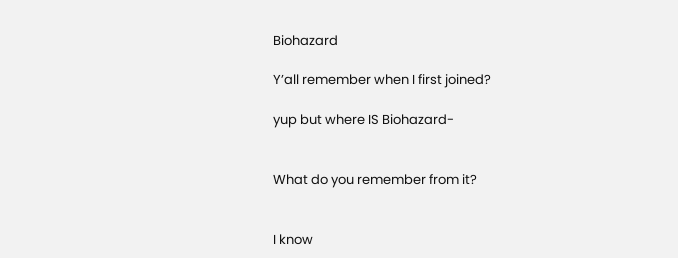Biohazard

Y’all remember when I first joined?

yup but where IS Biohazard-


What do you remember from it?


I know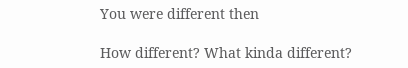You were different then

How different? What kinda different?